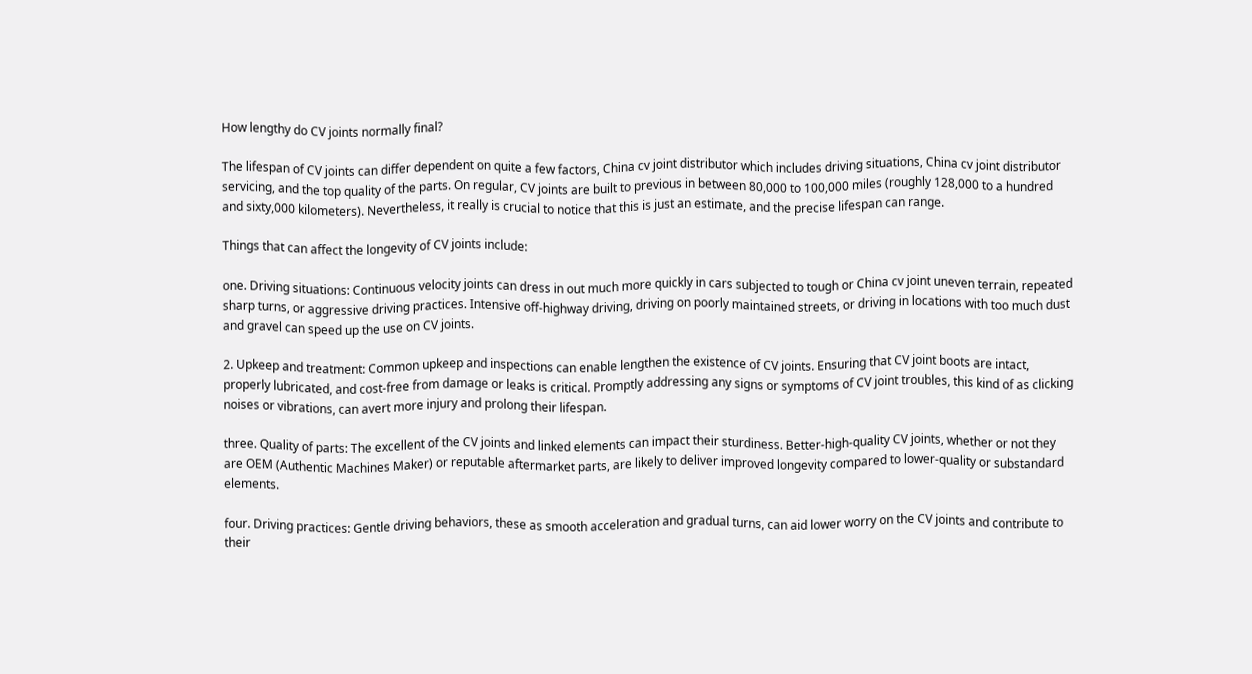How lengthy do CV joints normally final?

The lifespan of CV joints can differ dependent on quite a few factors, China cv joint distributor which includes driving situations, China cv joint distributor servicing, and the top quality of the parts. On regular, CV joints are built to previous in between 80,000 to 100,000 miles (roughly 128,000 to a hundred and sixty,000 kilometers). Nevertheless, it really is crucial to notice that this is just an estimate, and the precise lifespan can range.

Things that can affect the longevity of CV joints include:

one. Driving situations: Continuous velocity joints can dress in out much more quickly in cars subjected to tough or China cv joint uneven terrain, repeated sharp turns, or aggressive driving practices. Intensive off-highway driving, driving on poorly maintained streets, or driving in locations with too much dust and gravel can speed up the use on CV joints.

2. Upkeep and treatment: Common upkeep and inspections can enable lengthen the existence of CV joints. Ensuring that CV joint boots are intact, properly lubricated, and cost-free from damage or leaks is critical. Promptly addressing any signs or symptoms of CV joint troubles, this kind of as clicking noises or vibrations, can avert more injury and prolong their lifespan.

three. Quality of parts: The excellent of the CV joints and linked elements can impact their sturdiness. Better-high-quality CV joints, whether or not they are OEM (Authentic Machines Maker) or reputable aftermarket parts, are likely to deliver improved longevity compared to lower-quality or substandard elements.

four. Driving practices: Gentle driving behaviors, these as smooth acceleration and gradual turns, can aid lower worry on the CV joints and contribute to their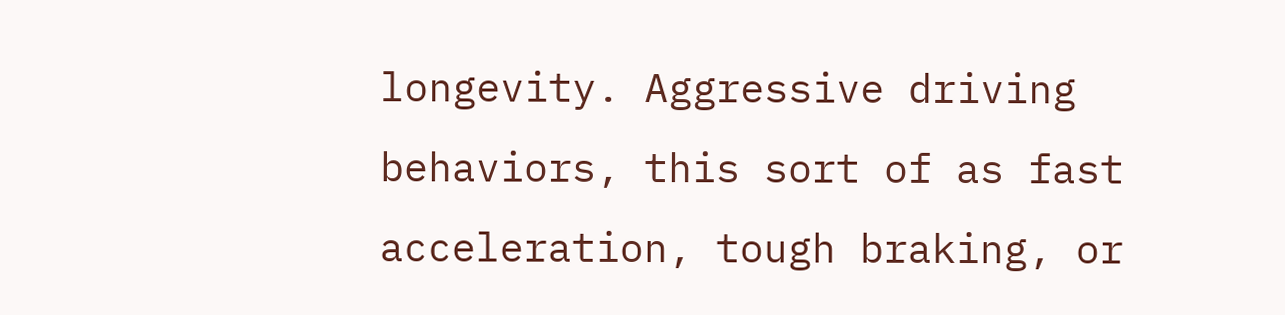longevity. Aggressive driving behaviors, this sort of as fast acceleration, tough braking, or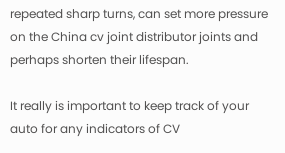repeated sharp turns, can set more pressure on the China cv joint distributor joints and perhaps shorten their lifespan.

It really is important to keep track of your auto for any indicators of CV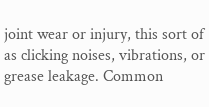joint wear or injury, this sort of as clicking noises, vibrations, or grease leakage. Common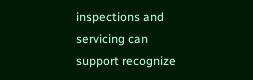inspections and servicing can support recognize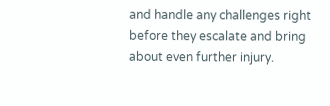and handle any challenges right before they escalate and bring about even further injury.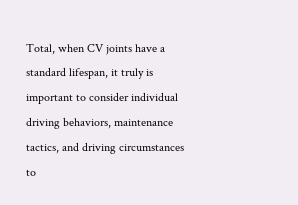Total, when CV joints have a standard lifespan, it truly is important to consider individual driving behaviors, maintenance tactics, and driving circumstances to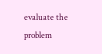evaluate the problem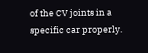of the CV joints in a specific car properly.